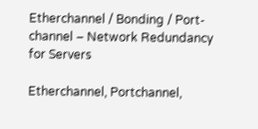Etherchannel / Bonding / Port-channel – Network Redundancy for Servers

Etherchannel, Portchannel,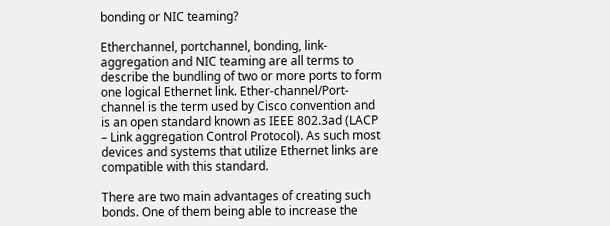bonding or NIC teaming?

Etherchannel, portchannel, bonding, link-aggregation and NIC teaming are all terms to describe the bundling of two or more ports to form one logical Ethernet link. Ether-channel/Port-channel is the term used by Cisco convention and is an open standard known as IEEE 802.3ad (LACP – Link aggregation Control Protocol). As such most devices and systems that utilize Ethernet links are compatible with this standard.

There are two main advantages of creating such bonds. One of them being able to increase the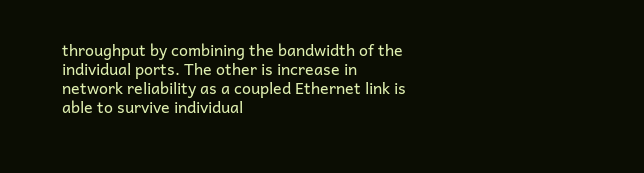throughput by combining the bandwidth of the individual ports. The other is increase in network reliability as a coupled Ethernet link is able to survive individual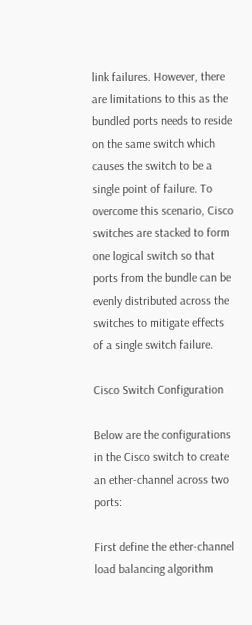link failures. However, there are limitations to this as the bundled ports needs to reside on the same switch which causes the switch to be a single point of failure. To overcome this scenario, Cisco switches are stacked to form one logical switch so that ports from the bundle can be evenly distributed across the switches to mitigate effects of a single switch failure.

Cisco Switch Configuration

Below are the configurations in the Cisco switch to create an ether-channel across two ports:

First define the ether-channel load balancing algorithm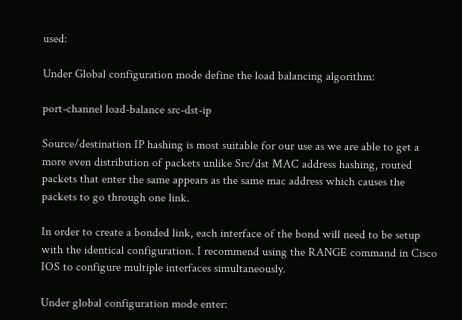used:

Under Global configuration mode define the load balancing algorithm:

port-channel load-balance src-dst-ip

Source/destination IP hashing is most suitable for our use as we are able to get a more even distribution of packets unlike Src/dst MAC address hashing, routed packets that enter the same appears as the same mac address which causes the packets to go through one link.

In order to create a bonded link, each interface of the bond will need to be setup with the identical configuration. I recommend using the RANGE command in Cisco IOS to configure multiple interfaces simultaneously.

Under global configuration mode enter: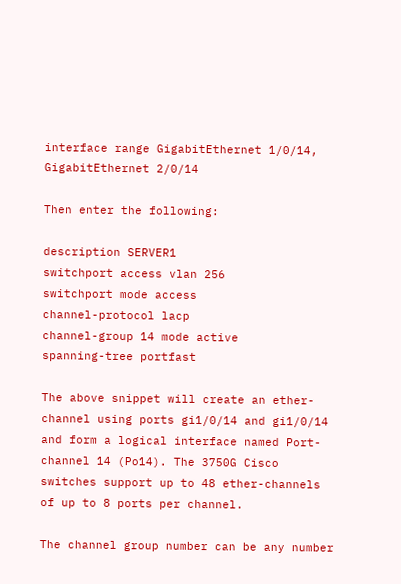interface range GigabitEthernet 1/0/14,  GigabitEthernet 2/0/14

Then enter the following:

description SERVER1
switchport access vlan 256
switchport mode access
channel-protocol lacp
channel-group 14 mode active
spanning-tree portfast

The above snippet will create an ether-channel using ports gi1/0/14 and gi1/0/14 and form a logical interface named Port-channel 14 (Po14). The 3750G Cisco switches support up to 48 ether-channels of up to 8 ports per channel.

The channel group number can be any number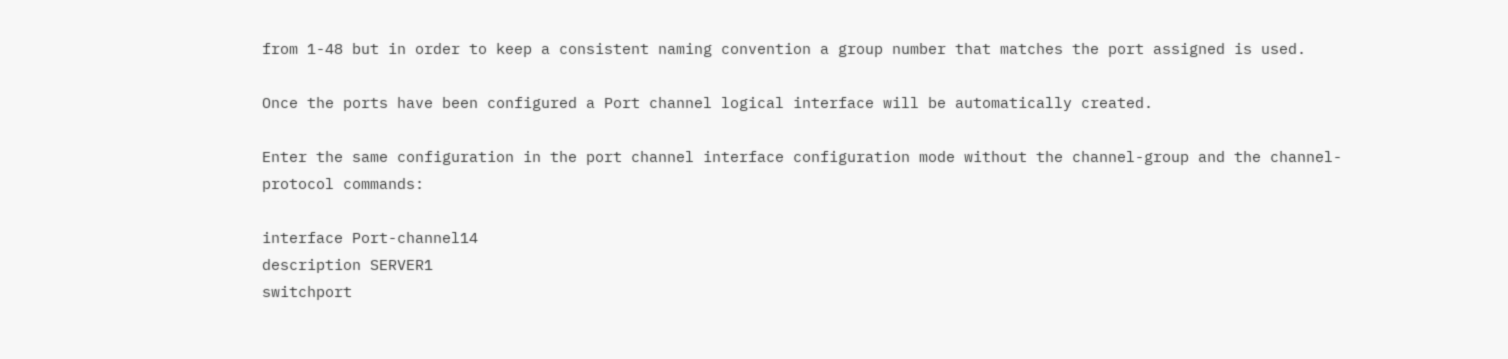from 1-48 but in order to keep a consistent naming convention a group number that matches the port assigned is used.

Once the ports have been configured a Port channel logical interface will be automatically created.

Enter the same configuration in the port channel interface configuration mode without the channel-group and the channel-protocol commands:

interface Port-channel14
description SERVER1
switchport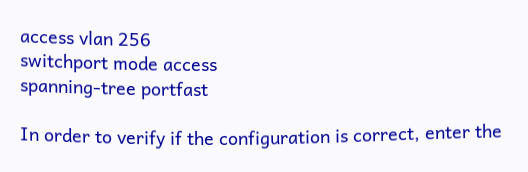access vlan 256
switchport mode access
spanning-tree portfast

In order to verify if the configuration is correct, enter the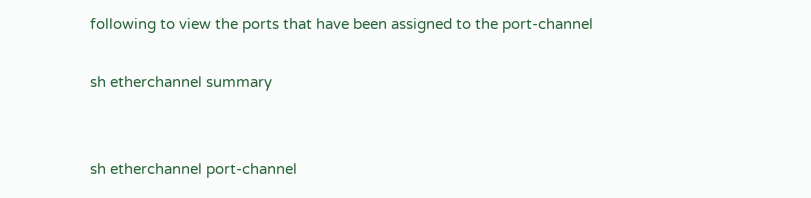following to view the ports that have been assigned to the port-channel

sh etherchannel summary


sh etherchannel port-channel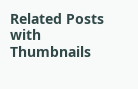Related Posts with Thumbnails